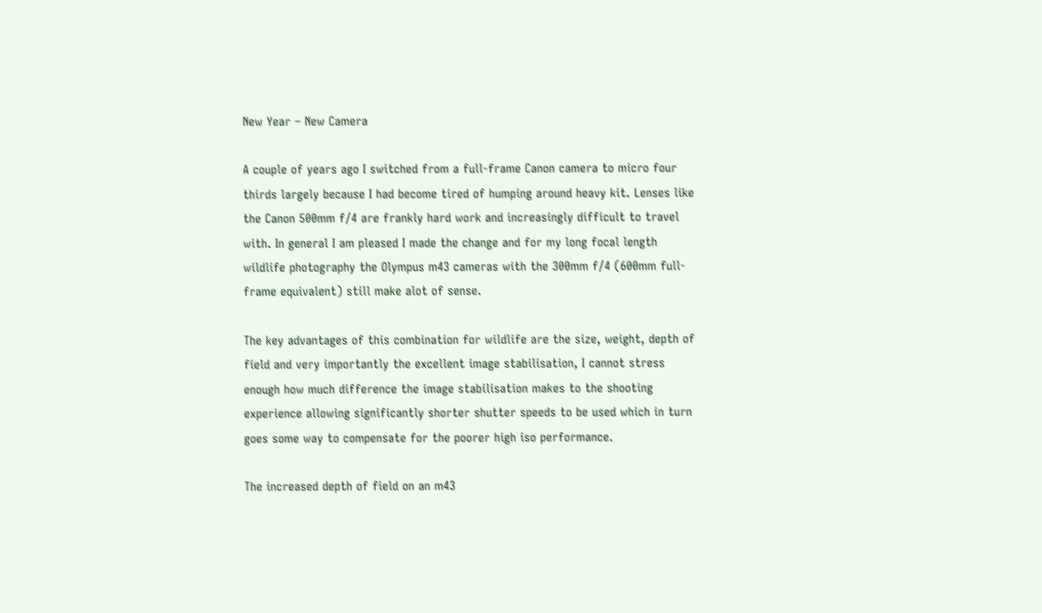New Year – New Camera

A couple of years ago I switched from a full-frame Canon camera to micro four thirds largely because I had become tired of humping around heavy kit. Lenses like the Canon 500mm f/4 are frankly hard work and increasingly difficult to travel with. In general I am pleased I made the change and for my long focal length wildlife photography the Olympus m43 cameras with the 300mm f/4 (600mm full-frame equivalent) still make alot of sense.

The key advantages of this combination for wildlife are the size, weight, depth of field and very importantly the excellent image stabilisation, I cannot stress enough how much difference the image stabilisation makes to the shooting experience allowing significantly shorter shutter speeds to be used which in turn goes some way to compensate for the poorer high iso performance.

The increased depth of field on an m43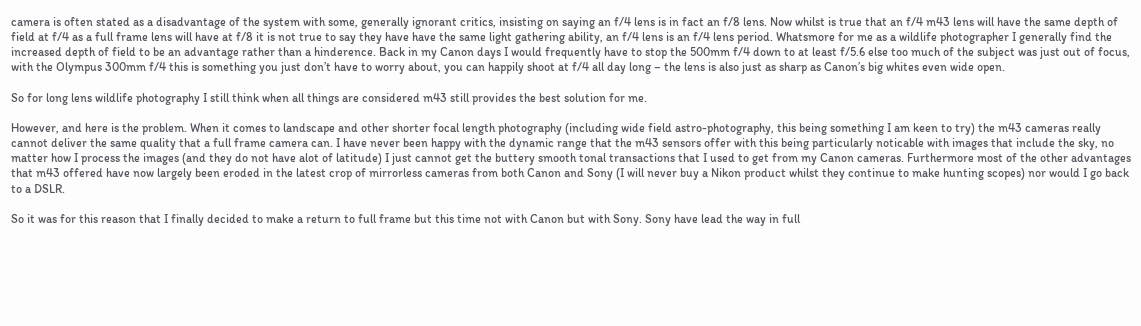camera is often stated as a disadvantage of the system with some, generally ignorant critics, insisting on saying an f/4 lens is in fact an f/8 lens. Now whilst is true that an f/4 m43 lens will have the same depth of field at f/4 as a full frame lens will have at f/8 it is not true to say they have have the same light gathering ability, an f/4 lens is an f/4 lens period. Whatsmore for me as a wildlife photographer I generally find the increased depth of field to be an advantage rather than a hinderence. Back in my Canon days I would frequently have to stop the 500mm f/4 down to at least f/5.6 else too much of the subject was just out of focus, with the Olympus 300mm f/4 this is something you just don’t have to worry about, you can happily shoot at f/4 all day long – the lens is also just as sharp as Canon’s big whites even wide open.

So for long lens wildlife photography I still think when all things are considered m43 still provides the best solution for me.

However, and here is the problem. When it comes to landscape and other shorter focal length photography (including wide field astro-photography, this being something I am keen to try) the m43 cameras really cannot deliver the same quality that a full frame camera can. I have never been happy with the dynamic range that the m43 sensors offer with this being particularly noticable with images that include the sky, no matter how I process the images (and they do not have alot of latitude) I just cannot get the buttery smooth tonal transactions that I used to get from my Canon cameras. Furthermore most of the other advantages that m43 offered have now largely been eroded in the latest crop of mirrorless cameras from both Canon and Sony (I will never buy a Nikon product whilst they continue to make hunting scopes) nor would I go back to a DSLR.

So it was for this reason that I finally decided to make a return to full frame but this time not with Canon but with Sony. Sony have lead the way in full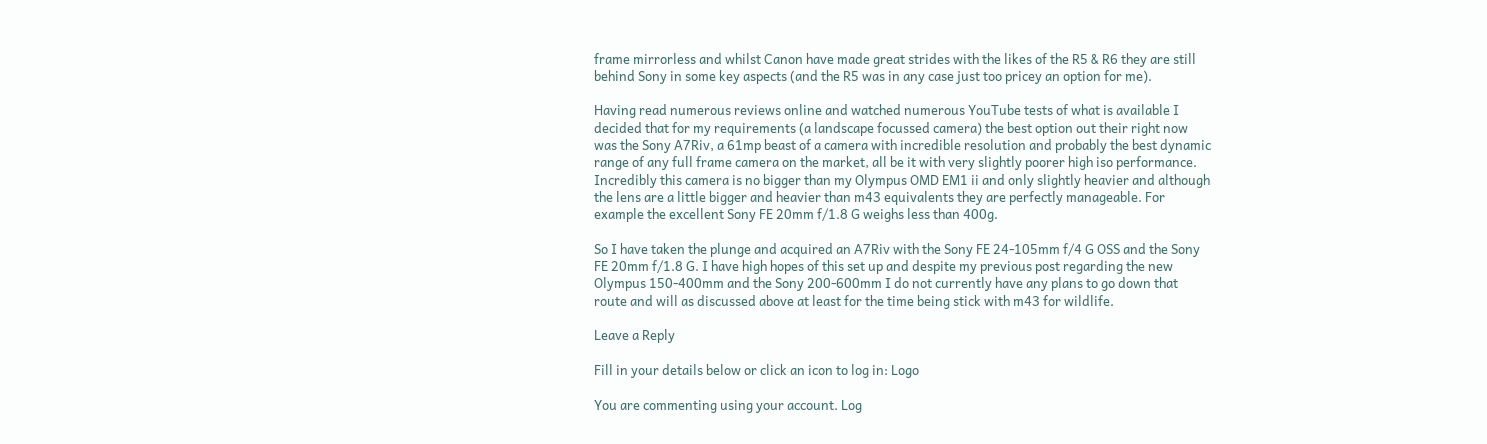frame mirrorless and whilst Canon have made great strides with the likes of the R5 & R6 they are still behind Sony in some key aspects (and the R5 was in any case just too pricey an option for me).

Having read numerous reviews online and watched numerous YouTube tests of what is available I decided that for my requirements (a landscape focussed camera) the best option out their right now was the Sony A7Riv, a 61mp beast of a camera with incredible resolution and probably the best dynamic range of any full frame camera on the market, all be it with very slightly poorer high iso performance. Incredibly this camera is no bigger than my Olympus OMD EM1 ii and only slightly heavier and although the lens are a little bigger and heavier than m43 equivalents they are perfectly manageable. For example the excellent Sony FE 20mm f/1.8 G weighs less than 400g.

So I have taken the plunge and acquired an A7Riv with the Sony FE 24-105mm f/4 G OSS and the Sony FE 20mm f/1.8 G. I have high hopes of this set up and despite my previous post regarding the new Olympus 150-400mm and the Sony 200-600mm I do not currently have any plans to go down that route and will as discussed above at least for the time being stick with m43 for wildlife.

Leave a Reply

Fill in your details below or click an icon to log in: Logo

You are commenting using your account. Log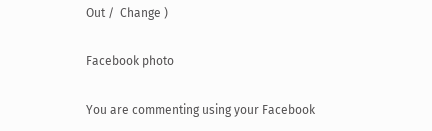Out /  Change )

Facebook photo

You are commenting using your Facebook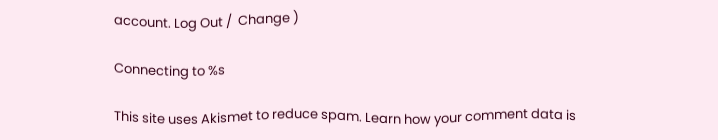account. Log Out /  Change )

Connecting to %s

This site uses Akismet to reduce spam. Learn how your comment data is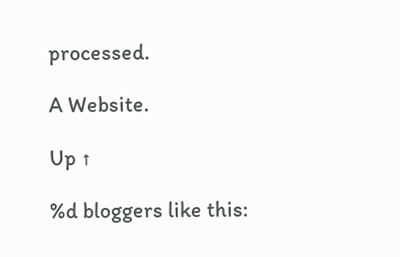processed.

A Website.

Up ↑

%d bloggers like this: